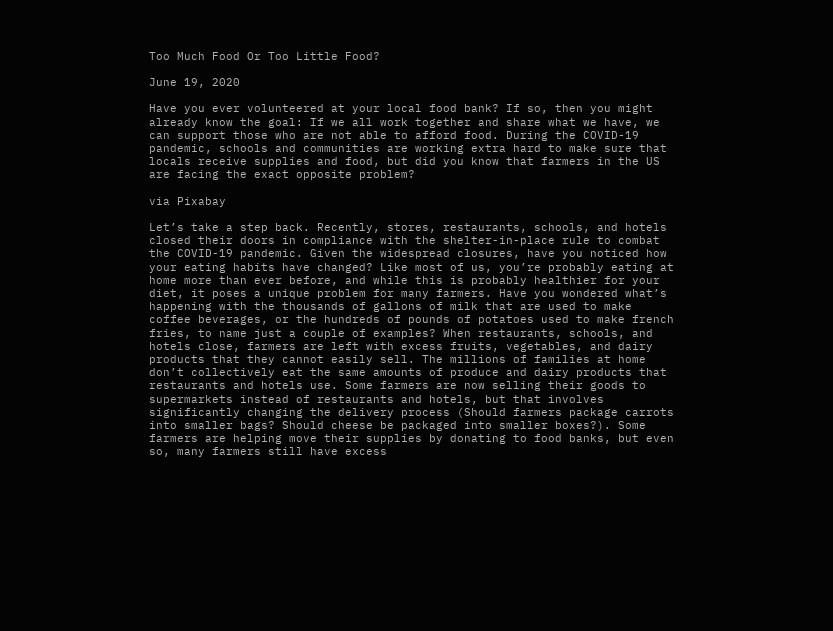Too Much Food Or Too Little Food?

June 19, 2020

Have you ever volunteered at your local food bank? If so, then you might already know the goal: If we all work together and share what we have, we can support those who are not able to afford food. During the COVID-19 pandemic, schools and communities are working extra hard to make sure that locals receive supplies and food, but did you know that farmers in the US are facing the exact opposite problem?

via Pixabay

Let’s take a step back. Recently, stores, restaurants, schools, and hotels closed their doors in compliance with the shelter-in-place rule to combat the COVID-19 pandemic. Given the widespread closures, have you noticed how your eating habits have changed? Like most of us, you’re probably eating at home more than ever before, and while this is probably healthier for your diet, it poses a unique problem for many farmers. Have you wondered what’s happening with the thousands of gallons of milk that are used to make coffee beverages, or the hundreds of pounds of potatoes used to make french fries, to name just a couple of examples? When restaurants, schools, and hotels close, farmers are left with excess fruits, vegetables, and dairy products that they cannot easily sell. The millions of families at home don’t collectively eat the same amounts of produce and dairy products that restaurants and hotels use. Some farmers are now selling their goods to supermarkets instead of restaurants and hotels, but that involves significantly changing the delivery process (Should farmers package carrots into smaller bags? Should cheese be packaged into smaller boxes?). Some farmers are helping move their supplies by donating to food banks, but even so, many farmers still have excess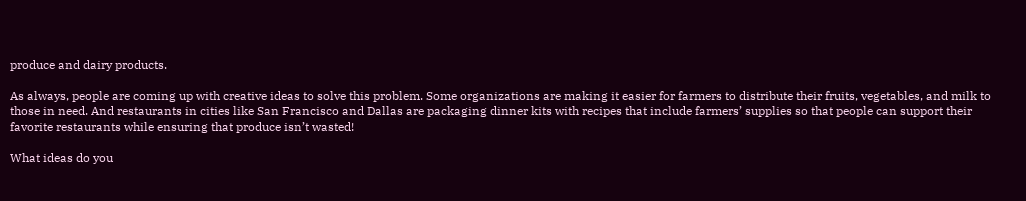produce and dairy products.

As always, people are coming up with creative ideas to solve this problem. Some organizations are making it easier for farmers to distribute their fruits, vegetables, and milk to those in need. And restaurants in cities like San Francisco and Dallas are packaging dinner kits with recipes that include farmers’ supplies so that people can support their favorite restaurants while ensuring that produce isn’t wasted!

What ideas do you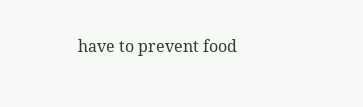have to prevent food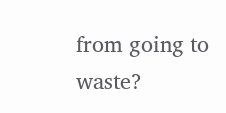from going to waste?